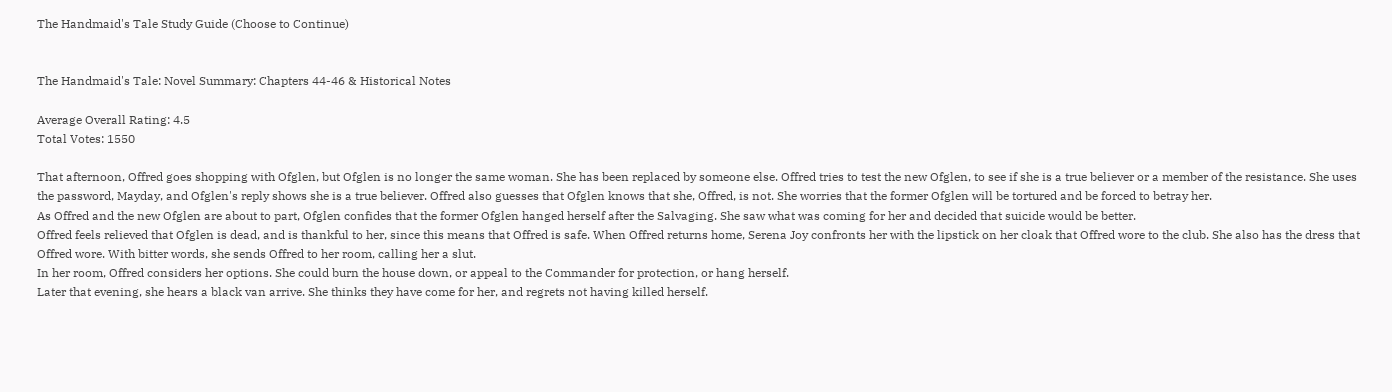The Handmaid's Tale Study Guide (Choose to Continue)


The Handmaid's Tale: Novel Summary: Chapters 44-46 & Historical Notes

Average Overall Rating: 4.5
Total Votes: 1550

That afternoon, Offred goes shopping with Ofglen, but Ofglen is no longer the same woman. She has been replaced by someone else. Offred tries to test the new Ofglen, to see if she is a true believer or a member of the resistance. She uses the password, Mayday, and Ofglen's reply shows she is a true believer. Offred also guesses that Ofglen knows that she, Offred, is not. She worries that the former Ofglen will be tortured and be forced to betray her.
As Offred and the new Ofglen are about to part, Ofglen confides that the former Ofglen hanged herself after the Salvaging. She saw what was coming for her and decided that suicide would be better.
Offred feels relieved that Ofglen is dead, and is thankful to her, since this means that Offred is safe. When Offred returns home, Serena Joy confronts her with the lipstick on her cloak that Offred wore to the club. She also has the dress that Offred wore. With bitter words, she sends Offred to her room, calling her a slut.
In her room, Offred considers her options. She could burn the house down, or appeal to the Commander for protection, or hang herself.
Later that evening, she hears a black van arrive. She thinks they have come for her, and regrets not having killed herself.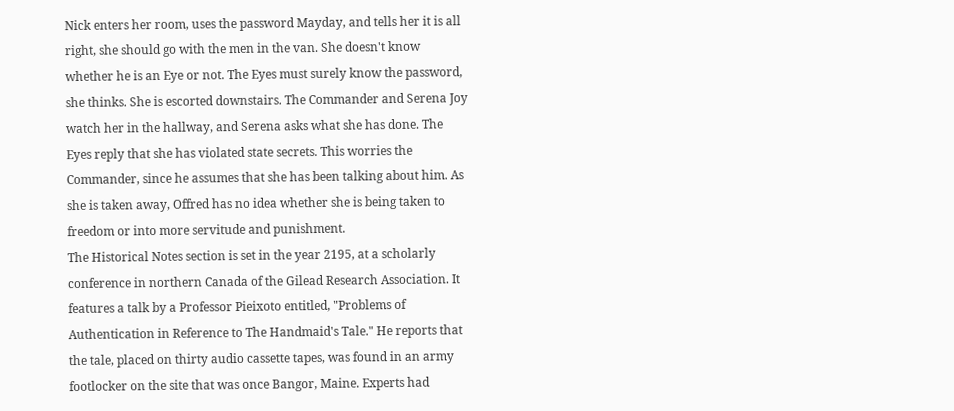Nick enters her room, uses the password Mayday, and tells her it is all right, she should go with the men in the van. She doesn't know whether he is an Eye or not. The Eyes must surely know the password, she thinks. She is escorted downstairs. The Commander and Serena Joy watch her in the hallway, and Serena asks what she has done. The Eyes reply that she has violated state secrets. This worries the Commander, since he assumes that she has been talking about him. As she is taken away, Offred has no idea whether she is being taken to freedom or into more servitude and punishment.
The Historical Notes section is set in the year 2195, at a scholarly conference in northern Canada of the Gilead Research Association. It features a talk by a Professor Pieixoto entitled, "Problems of Authentication in Reference to The Handmaid's Tale." He reports that the tale, placed on thirty audio cassette tapes, was found in an army footlocker on the site that was once Bangor, Maine. Experts had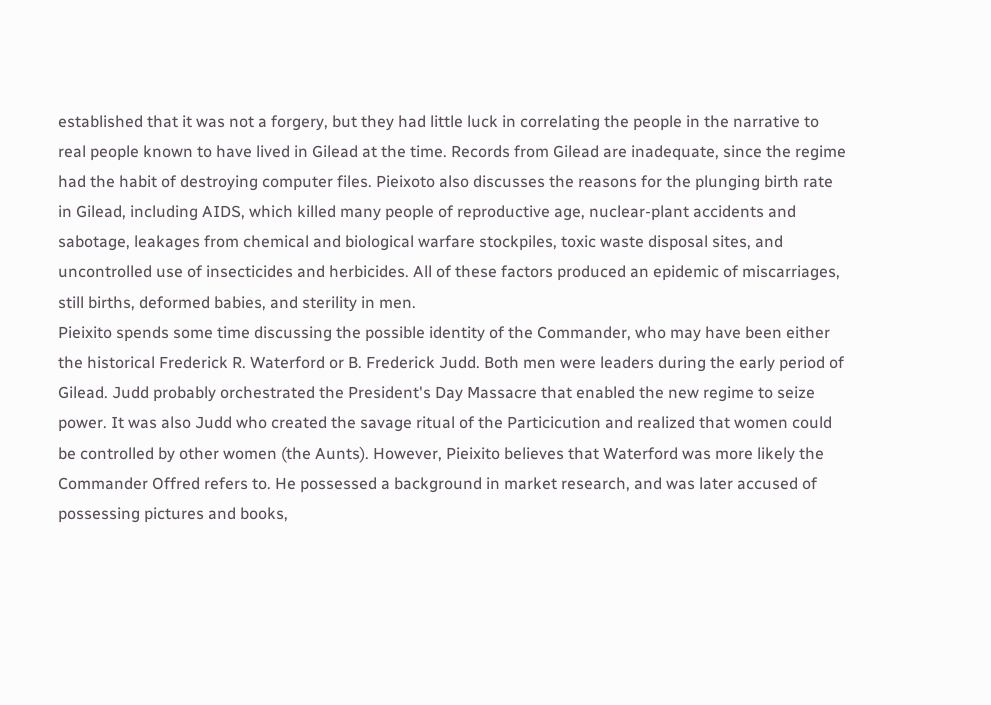established that it was not a forgery, but they had little luck in correlating the people in the narrative to real people known to have lived in Gilead at the time. Records from Gilead are inadequate, since the regime had the habit of destroying computer files. Pieixoto also discusses the reasons for the plunging birth rate in Gilead, including AIDS, which killed many people of reproductive age, nuclear-plant accidents and sabotage, leakages from chemical and biological warfare stockpiles, toxic waste disposal sites, and uncontrolled use of insecticides and herbicides. All of these factors produced an epidemic of miscarriages, still births, deformed babies, and sterility in men.
Pieixito spends some time discussing the possible identity of the Commander, who may have been either the historical Frederick R. Waterford or B. Frederick Judd. Both men were leaders during the early period of Gilead. Judd probably orchestrated the President's Day Massacre that enabled the new regime to seize power. It was also Judd who created the savage ritual of the Particicution and realized that women could be controlled by other women (the Aunts). However, Pieixito believes that Waterford was more likely the Commander Offred refers to. He possessed a background in market research, and was later accused of possessing pictures and books,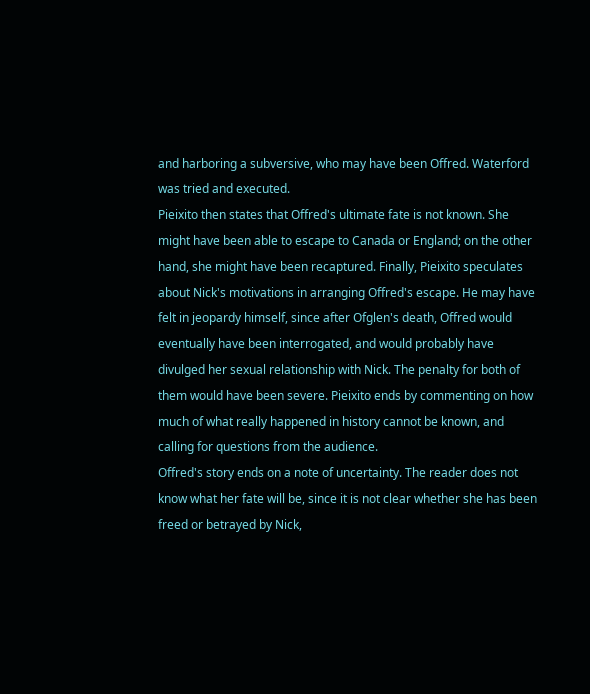and harboring a subversive, who may have been Offred. Waterford was tried and executed.
Pieixito then states that Offred's ultimate fate is not known. She might have been able to escape to Canada or England; on the other hand, she might have been recaptured. Finally, Pieixito speculates about Nick's motivations in arranging Offred's escape. He may have felt in jeopardy himself, since after Ofglen's death, Offred would eventually have been interrogated, and would probably have divulged her sexual relationship with Nick. The penalty for both of them would have been severe. Pieixito ends by commenting on how much of what really happened in history cannot be known, and calling for questions from the audience.
Offred's story ends on a note of uncertainty. The reader does not know what her fate will be, since it is not clear whether she has been freed or betrayed by Nick,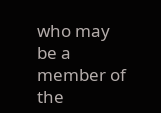who may be a member of the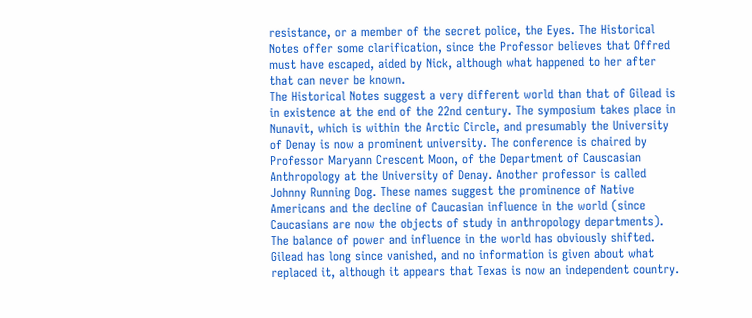resistance, or a member of the secret police, the Eyes. The Historical Notes offer some clarification, since the Professor believes that Offred must have escaped, aided by Nick, although what happened to her after that can never be known.
The Historical Notes suggest a very different world than that of Gilead is in existence at the end of the 22nd century. The symposium takes place in Nunavit, which is within the Arctic Circle, and presumably the University of Denay is now a prominent university. The conference is chaired by Professor Maryann Crescent Moon, of the Department of Causcasian Anthropology at the University of Denay. Another professor is called Johnny Running Dog. These names suggest the prominence of Native Americans and the decline of Caucasian influence in the world (since Caucasians are now the objects of study in anthropology departments). The balance of power and influence in the world has obviously shifted. Gilead has long since vanished, and no information is given about what replaced it, although it appears that Texas is now an independent country.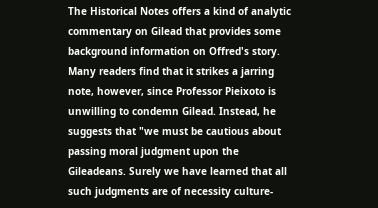The Historical Notes offers a kind of analytic commentary on Gilead that provides some background information on Offred's story. Many readers find that it strikes a jarring note, however, since Professor Pieixoto is unwilling to condemn Gilead. Instead, he suggests that "we must be cautious about passing moral judgment upon the Gileadeans. Surely we have learned that all such judgments are of necessity culture-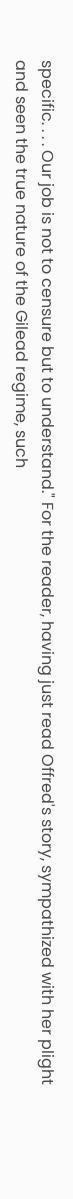specific. . . . Our job is not to censure but to understand." For the reader, having just read Offred's story, sympathized with her plight and seen the true nature of the Gilead regime, such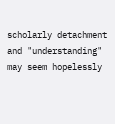scholarly detachment and "understanding" may seem hopelessly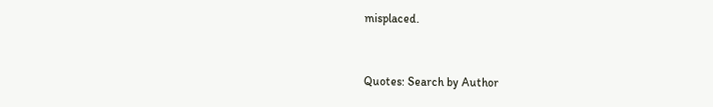misplaced.


Quotes: Search by Author